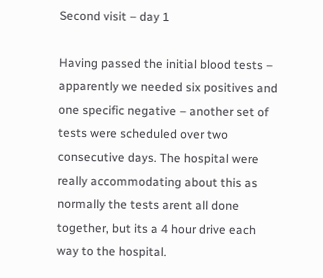Second visit – day 1

Having passed the initial blood tests – apparently we needed six positives and one specific negative – another set of tests were scheduled over two consecutive days. The hospital were really accommodating about this as normally the tests arent all done together, but its a 4 hour drive each way to the hospital.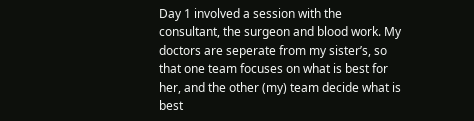Day 1 involved a session with the consultant, the surgeon and blood work. My doctors are seperate from my sister’s, so that one team focuses on what is best for her, and the other (my) team decide what is best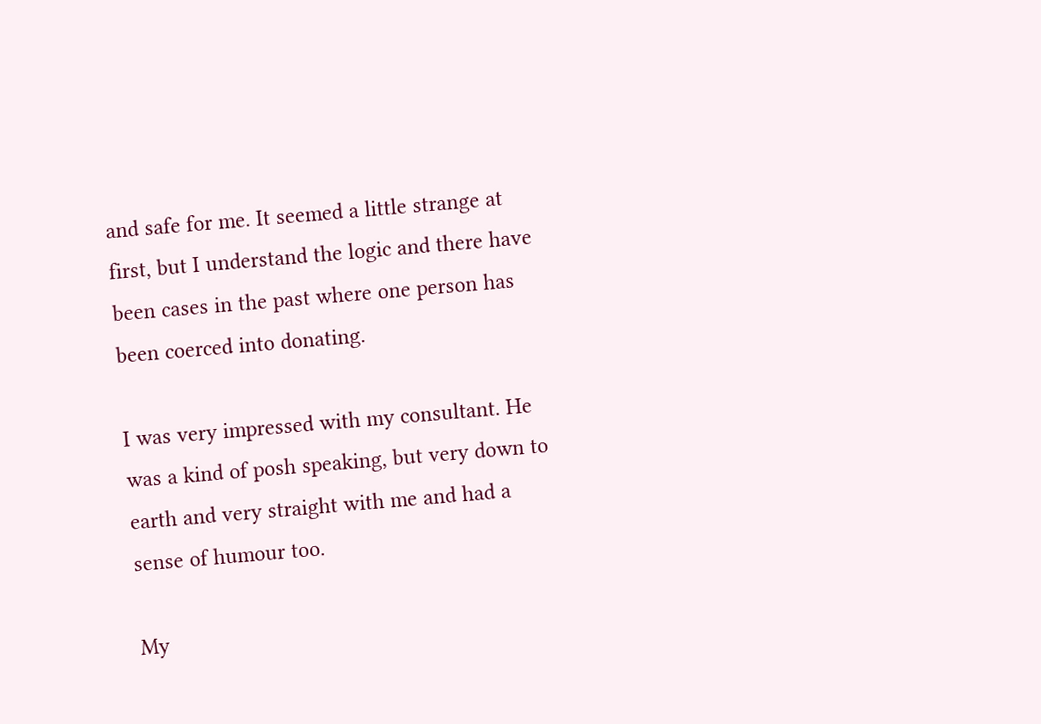and safe for me. It seemed a little strange at first, but I understand the logic and there have been cases in the past where one person has been coerced into donating.

I was very impressed with my consultant. He was a kind of posh speaking, but very down to earth and very straight with me and had a sense of humour too.

My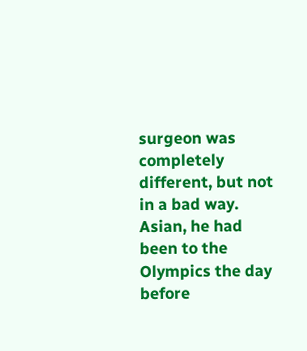surgeon was completely different, but not in a bad way. Asian, he had been to the Olympics the day before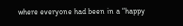where everyone had been in a “happy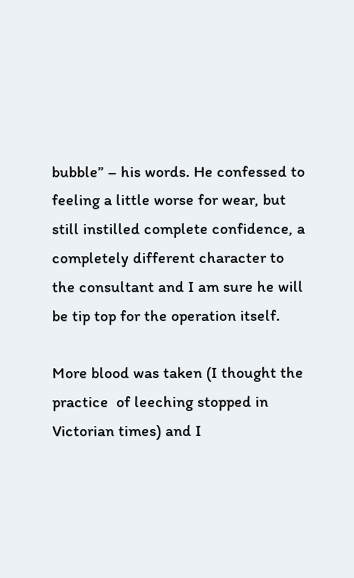bubble” – his words. He confessed to feeling a little worse for wear, but still instilled complete confidence, a completely different character to the consultant and I am sure he will be tip top for the operation itself.

More blood was taken (I thought the practice  of leeching stopped in Victorian times) and I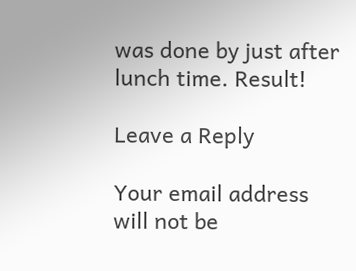was done by just after lunch time. Result!

Leave a Reply

Your email address will not be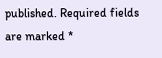published. Required fields are marked *